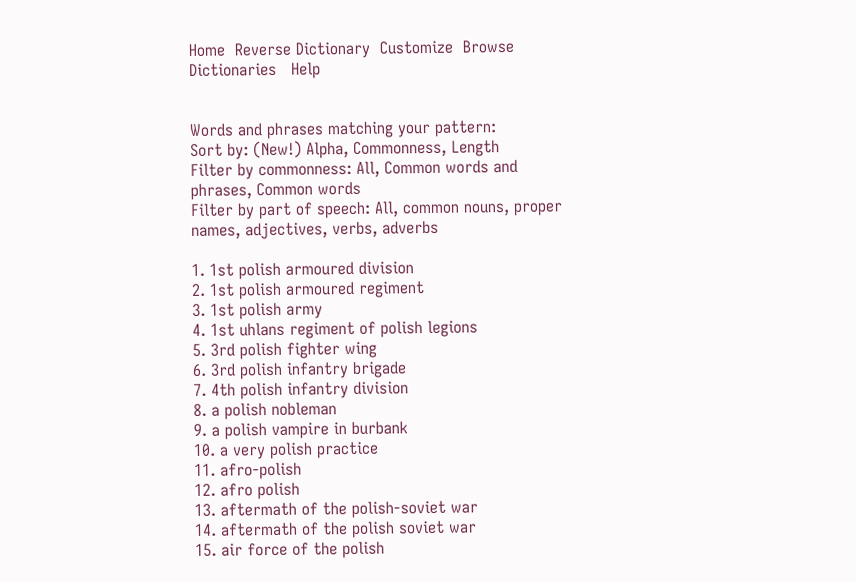Home  Reverse Dictionary  Customize  Browse Dictionaries   Help


Words and phrases matching your pattern:
Sort by: (New!) Alpha, Commonness, Length
Filter by commonness: All, Common words and phrases, Common words
Filter by part of speech: All, common nouns, proper names, adjectives, verbs, adverbs

1. 1st polish armoured division
2. 1st polish armoured regiment
3. 1st polish army
4. 1st uhlans regiment of polish legions
5. 3rd polish fighter wing
6. 3rd polish infantry brigade
7. 4th polish infantry division
8. a polish nobleman
9. a polish vampire in burbank
10. a very polish practice
11. afro-polish
12. afro polish
13. aftermath of the polish-soviet war
14. aftermath of the polish soviet war
15. air force of the polish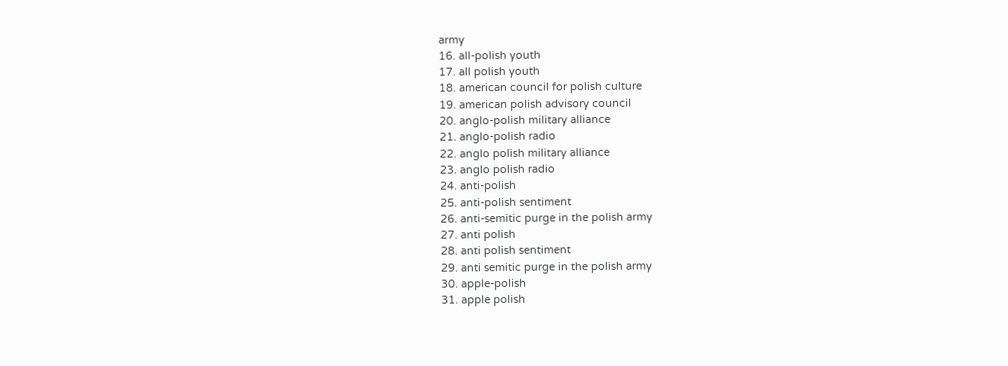army
16. all-polish youth
17. all polish youth
18. american council for polish culture
19. american polish advisory council
20. anglo-polish military alliance
21. anglo-polish radio
22. anglo polish military alliance
23. anglo polish radio
24. anti-polish
25. anti-polish sentiment
26. anti-semitic purge in the polish army
27. anti polish
28. anti polish sentiment
29. anti semitic purge in the polish army
30. apple-polish
31. apple polish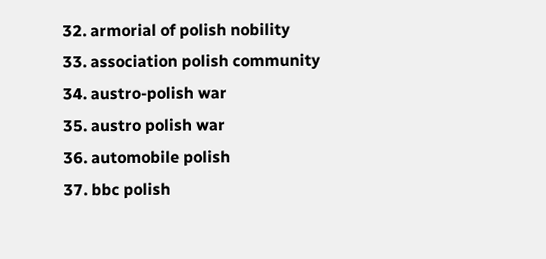32. armorial of polish nobility
33. association polish community
34. austro-polish war
35. austro polish war
36. automobile polish
37. bbc polish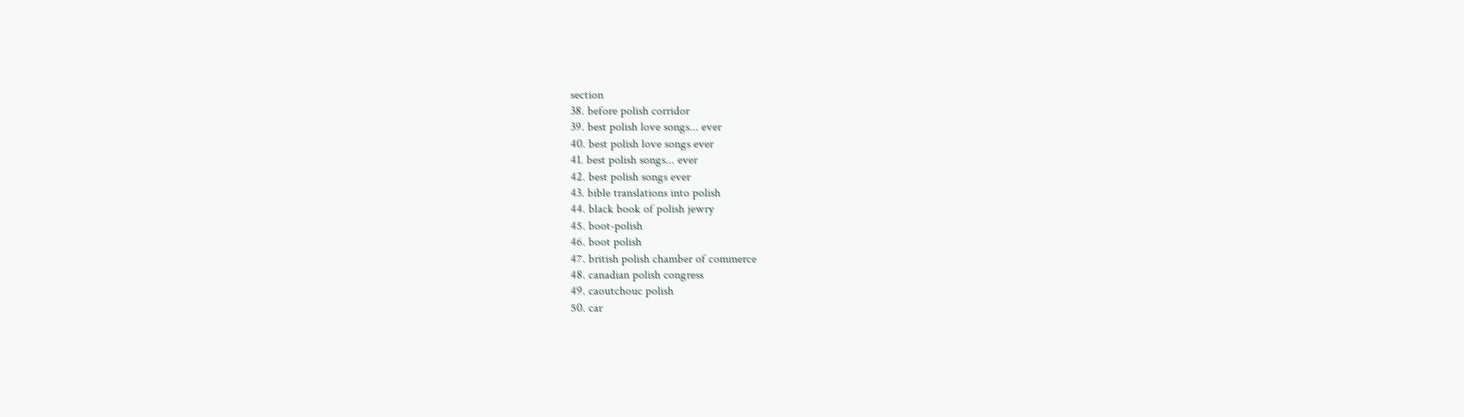section
38. before polish corridor
39. best polish love songs... ever
40. best polish love songs ever
41. best polish songs... ever
42. best polish songs ever
43. bible translations into polish
44. black book of polish jewry
45. boot-polish
46. boot polish
47. british polish chamber of commerce
48. canadian polish congress
49. caoutchouc polish
50. car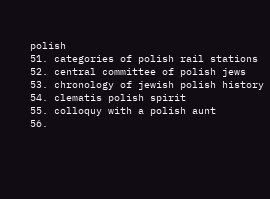polish
51. categories of polish rail stations
52. central committee of polish jews
53. chronology of jewish polish history
54. clematis polish spirit
55. colloquy with a polish aunt
56.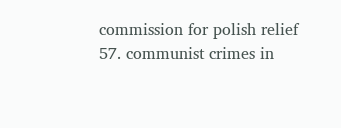commission for polish relief
57. communist crimes in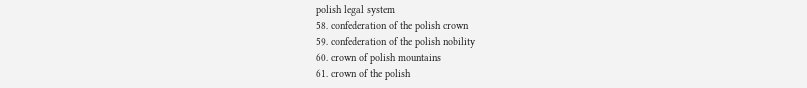polish legal system
58. confederation of the polish crown
59. confederation of the polish nobility
60. crown of polish mountains
61. crown of the polish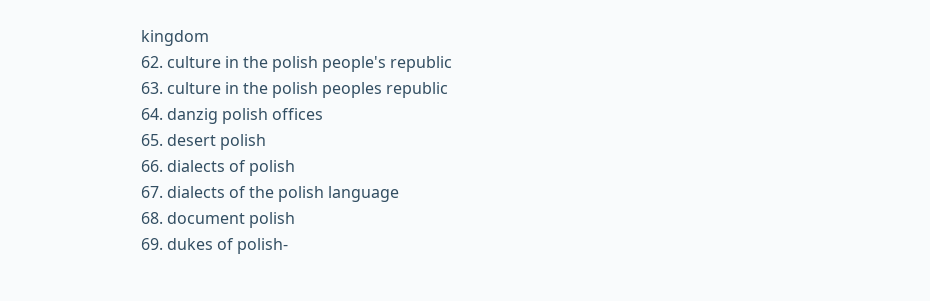kingdom
62. culture in the polish people's republic
63. culture in the polish peoples republic
64. danzig polish offices
65. desert polish
66. dialects of polish
67. dialects of the polish language
68. document polish
69. dukes of polish-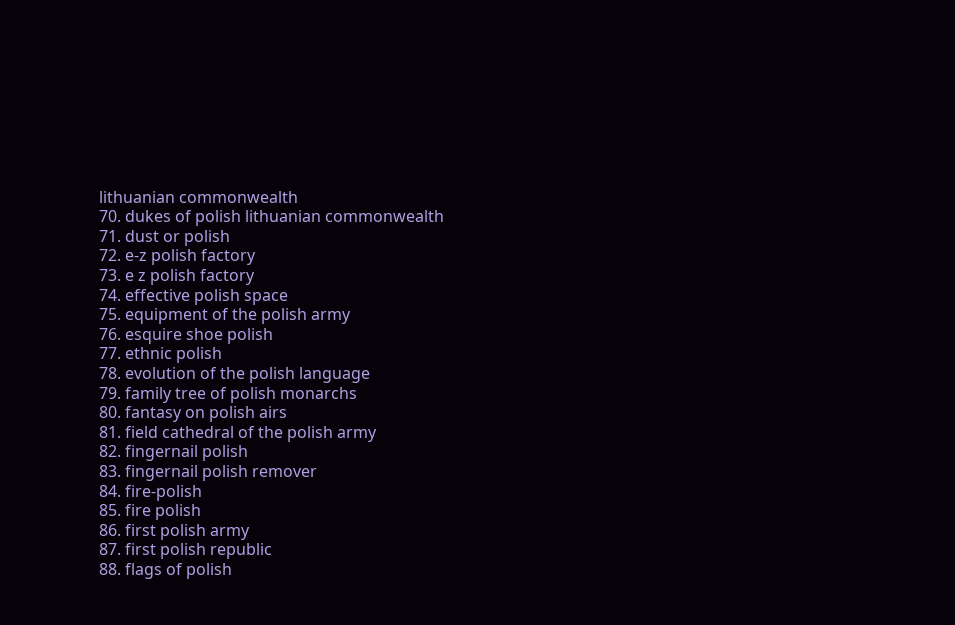lithuanian commonwealth
70. dukes of polish lithuanian commonwealth
71. dust or polish
72. e-z polish factory
73. e z polish factory
74. effective polish space
75. equipment of the polish army
76. esquire shoe polish
77. ethnic polish
78. evolution of the polish language
79. family tree of polish monarchs
80. fantasy on polish airs
81. field cathedral of the polish army
82. fingernail polish
83. fingernail polish remover
84. fire-polish
85. fire polish
86. first polish army
87. first polish republic
88. flags of polish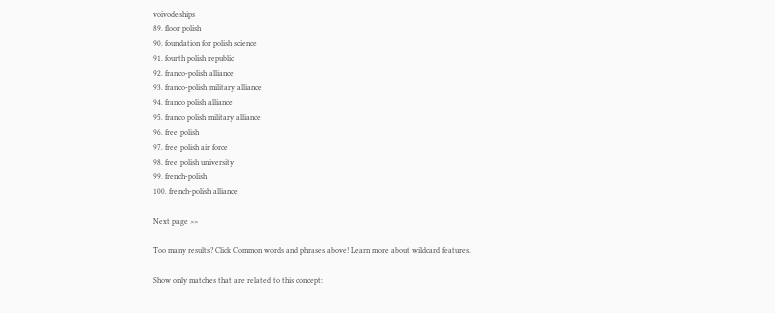voivodeships
89. floor polish
90. foundation for polish science
91. fourth polish republic
92. franco-polish alliance
93. franco-polish military alliance
94. franco polish alliance
95. franco polish military alliance
96. free polish
97. free polish air force
98. free polish university
99. french-polish
100. french-polish alliance

Next page >>

Too many results? Click Common words and phrases above! Learn more about wildcard features.

Show only matches that are related to this concept: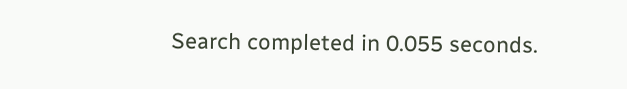Search completed in 0.055 seconds.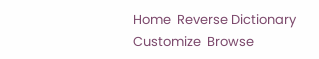Home  Reverse Dictionary  Customize  Browse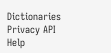Dictionaries  Privacy API    Help